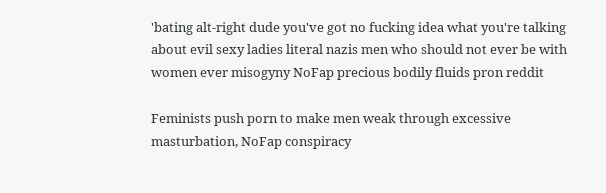'bating alt-right dude you've got no fucking idea what you're talking about evil sexy ladies literal nazis men who should not ever be with women ever misogyny NoFap precious bodily fluids pron reddit

Feminists push porn to make men weak through excessive masturbation, NoFap conspiracy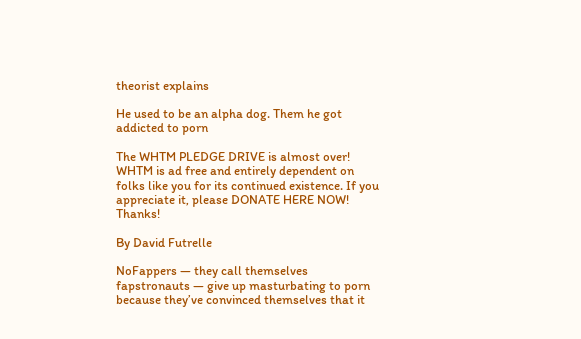theorist explains

He used to be an alpha dog. Them he got addicted to porn

The WHTM PLEDGE DRIVE is almost over! WHTM is ad free and entirely dependent on folks like you for its continued existence. If you appreciate it, please DONATE HERE NOW! Thanks!

By David Futrelle

NoFappers — they call themselves fapstronauts — give up masturbating to porn because they’ve convinced themselves that it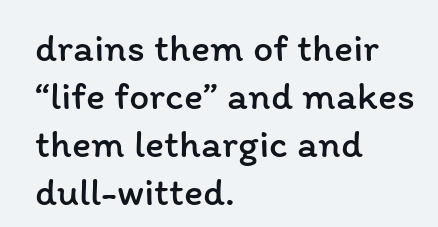drains them of their “life force” and makes them lethargic and dull-witted.